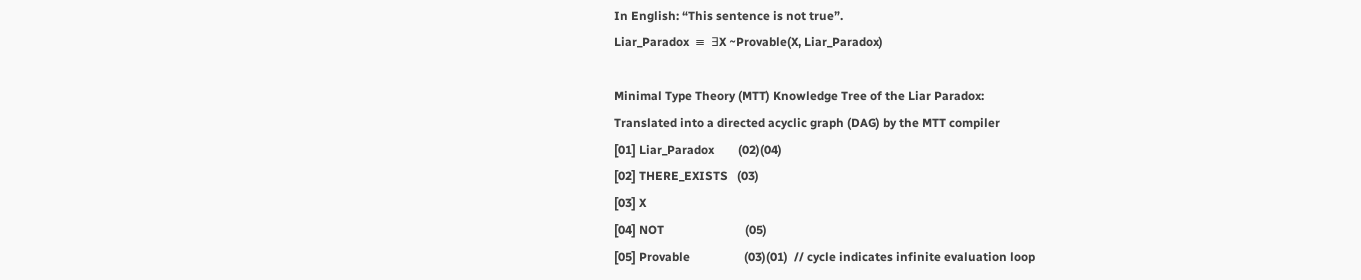In English: “This sentence is not true”.
Liar_Paradox  ≡  ∃X ~Provable(X, Liar_Paradox)

Minimal Type Theory (MTT) Knowledge Tree of the Liar Paradox:
Translated into a directed acyclic graph (DAG) by the MTT compiler
[01] Liar_Paradox        (02)(04)
[02] THERE_EXISTS   (03)
[03] X
[04] NOT                           (05)
[05] Provable                  (03)(01)  // cycle indicates infinite evaluation loop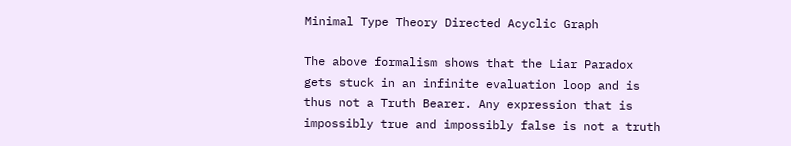Minimal Type Theory Directed Acyclic Graph

The above formalism shows that the Liar Paradox gets stuck in an infinite evaluation loop and is thus not a Truth Bearer. Any expression that is impossibly true and impossibly false is not a truth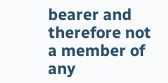bearer and therefore not a member of any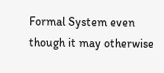Formal System even though it may otherwise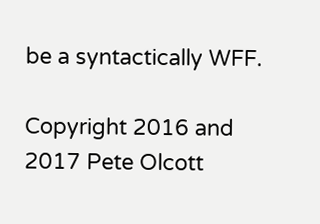be a syntactically WFF.

Copyright 2016 and 2017 Pete Olcott